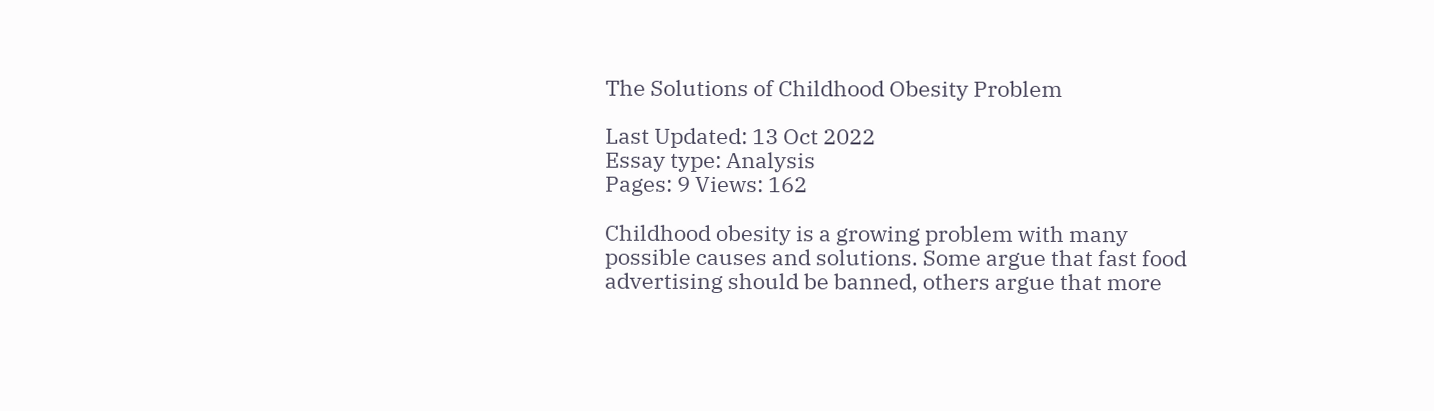The Solutions of Childhood Obesity Problem

Last Updated: 13 Oct 2022
Essay type: Analysis
Pages: 9 Views: 162

Childhood obesity is a growing problem with many possible causes and solutions. Some argue that fast food advertising should be banned, others argue that more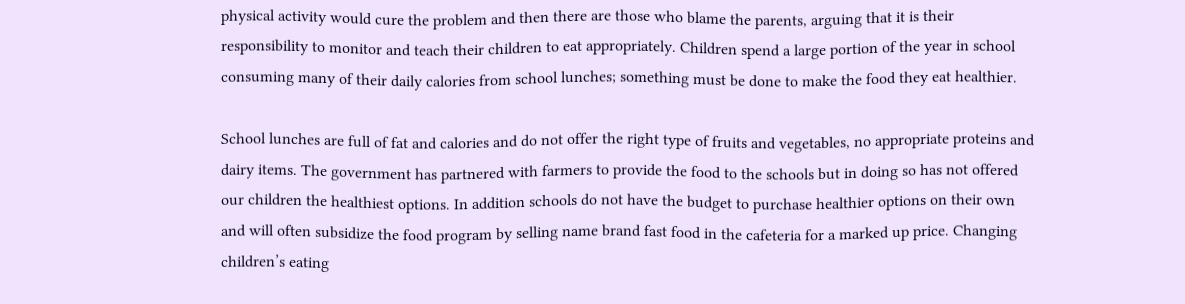physical activity would cure the problem and then there are those who blame the parents, arguing that it is their responsibility to monitor and teach their children to eat appropriately. Children spend a large portion of the year in school consuming many of their daily calories from school lunches; something must be done to make the food they eat healthier.

School lunches are full of fat and calories and do not offer the right type of fruits and vegetables, no appropriate proteins and dairy items. The government has partnered with farmers to provide the food to the schools but in doing so has not offered our children the healthiest options. In addition schools do not have the budget to purchase healthier options on their own and will often subsidize the food program by selling name brand fast food in the cafeteria for a marked up price. Changing children’s eating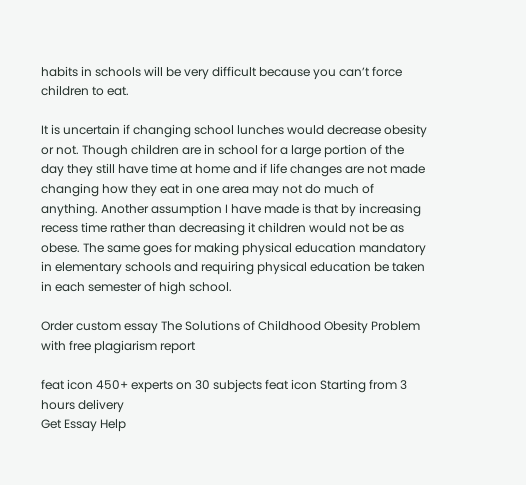habits in schools will be very difficult because you can’t force children to eat.

It is uncertain if changing school lunches would decrease obesity or not. Though children are in school for a large portion of the day they still have time at home and if life changes are not made changing how they eat in one area may not do much of anything. Another assumption I have made is that by increasing recess time rather than decreasing it children would not be as obese. The same goes for making physical education mandatory in elementary schools and requiring physical education be taken in each semester of high school.

Order custom essay The Solutions of Childhood Obesity Problem with free plagiarism report

feat icon 450+ experts on 30 subjects feat icon Starting from 3 hours delivery
Get Essay Help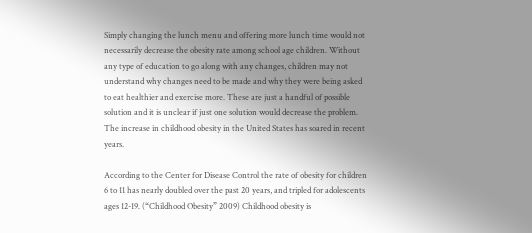Simply changing the lunch menu and offering more lunch time would not necessarily decrease the obesity rate among school age children. Without any type of education to go along with any changes, children may not understand why changes need to be made and why they were being asked to eat healthier and exercise more. These are just a handful of possible solution and it is unclear if just one solution would decrease the problem. The increase in childhood obesity in the United States has soared in recent years.

According to the Center for Disease Control the rate of obesity for children 6 to 11 has nearly doubled over the past 20 years, and tripled for adolescents ages 12-19. (“Childhood Obesity” 2009) Childhood obesity is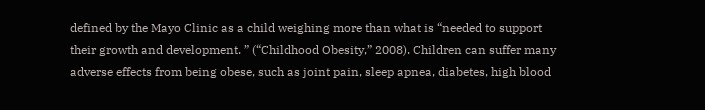defined by the Mayo Clinic as a child weighing more than what is “needed to support their growth and development. ” (“Childhood Obesity,” 2008). Children can suffer many adverse effects from being obese, such as joint pain, sleep apnea, diabetes, high blood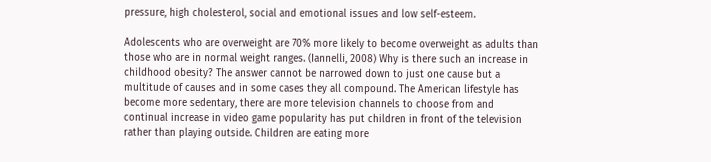pressure, high cholesterol, social and emotional issues and low self-esteem.

Adolescents who are overweight are 70% more likely to become overweight as adults than those who are in normal weight ranges. (Iannelli, 2008) Why is there such an increase in childhood obesity? The answer cannot be narrowed down to just one cause but a multitude of causes and in some cases they all compound. The American lifestyle has become more sedentary, there are more television channels to choose from and continual increase in video game popularity has put children in front of the television rather than playing outside. Children are eating more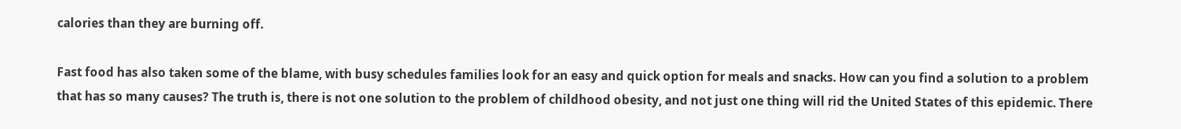calories than they are burning off.

Fast food has also taken some of the blame, with busy schedules families look for an easy and quick option for meals and snacks. How can you find a solution to a problem that has so many causes? The truth is, there is not one solution to the problem of childhood obesity, and not just one thing will rid the United States of this epidemic. There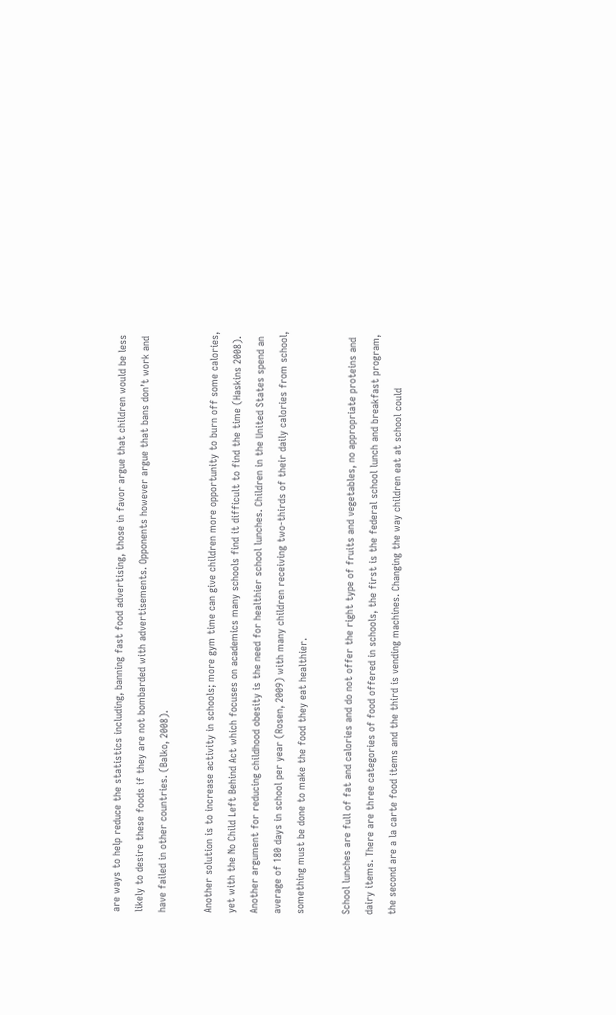are ways to help reduce the statistics including, banning fast food advertising, those in favor argue that children would be less likely to desire these foods if they are not bombarded with advertisements. Opponents however argue that bans don’t work and have failed in other countries. (Balko, 2008).

Another solution is to increase activity in schools; more gym time can give children more opportunity to burn off some calories, yet with the No Child Left Behind Act which focuses on academics many schools find it difficult to find the time (Haskins 2008). Another argument for reducing childhood obesity is the need for healthier school lunches. Children in the United States spend an average of 180 days in school per year (Rosen, 2009) with many children receiving two-thirds of their daily calories from school, something must be done to make the food they eat healthier.

School lunches are full of fat and calories and do not offer the right type of fruits and vegetables, no appropriate proteins and dairy items. There are three categories of food offered in schools, the first is the federal school lunch and breakfast program, the second are a la carte food items and the third is vending machines. Changing the way children eat at school could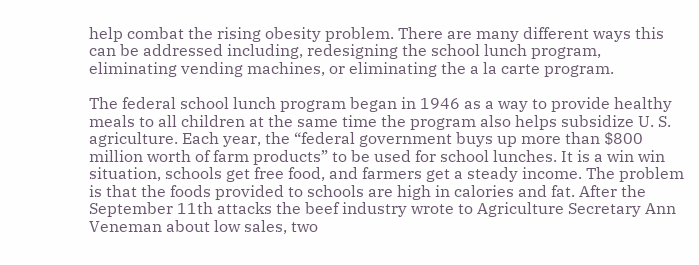help combat the rising obesity problem. There are many different ways this can be addressed including, redesigning the school lunch program, eliminating vending machines, or eliminating the a la carte program.

The federal school lunch program began in 1946 as a way to provide healthy meals to all children at the same time the program also helps subsidize U. S. agriculture. Each year, the “federal government buys up more than $800 million worth of farm products” to be used for school lunches. It is a win win situation, schools get free food, and farmers get a steady income. The problem is that the foods provided to schools are high in calories and fat. After the September 11th attacks the beef industry wrote to Agriculture Secretary Ann Veneman about low sales, two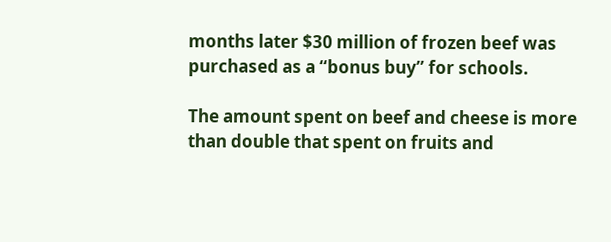months later $30 million of frozen beef was purchased as a “bonus buy” for schools.

The amount spent on beef and cheese is more than double that spent on fruits and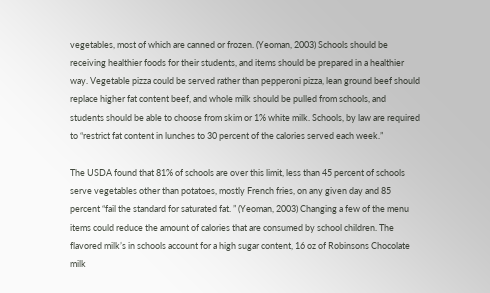vegetables, most of which are canned or frozen. (Yeoman, 2003) Schools should be receiving healthier foods for their students, and items should be prepared in a healthier way. Vegetable pizza could be served rather than pepperoni pizza, lean ground beef should replace higher fat content beef, and whole milk should be pulled from schools, and students should be able to choose from skim or 1% white milk. Schools, by law are required to “restrict fat content in lunches to 30 percent of the calories served each week.”

The USDA found that 81% of schools are over this limit, less than 45 percent of schools serve vegetables other than potatoes, mostly French fries, on any given day and 85 percent “fail the standard for saturated fat. ” (Yeoman, 2003) Changing a few of the menu items could reduce the amount of calories that are consumed by school children. The flavored milk’s in schools account for a high sugar content, 16 oz of Robinsons Chocolate milk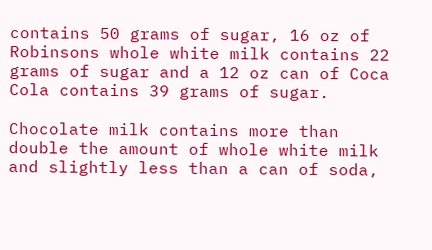contains 50 grams of sugar, 16 oz of Robinsons whole white milk contains 22 grams of sugar and a 12 oz can of Coca Cola contains 39 grams of sugar.

Chocolate milk contains more than double the amount of whole white milk and slightly less than a can of soda,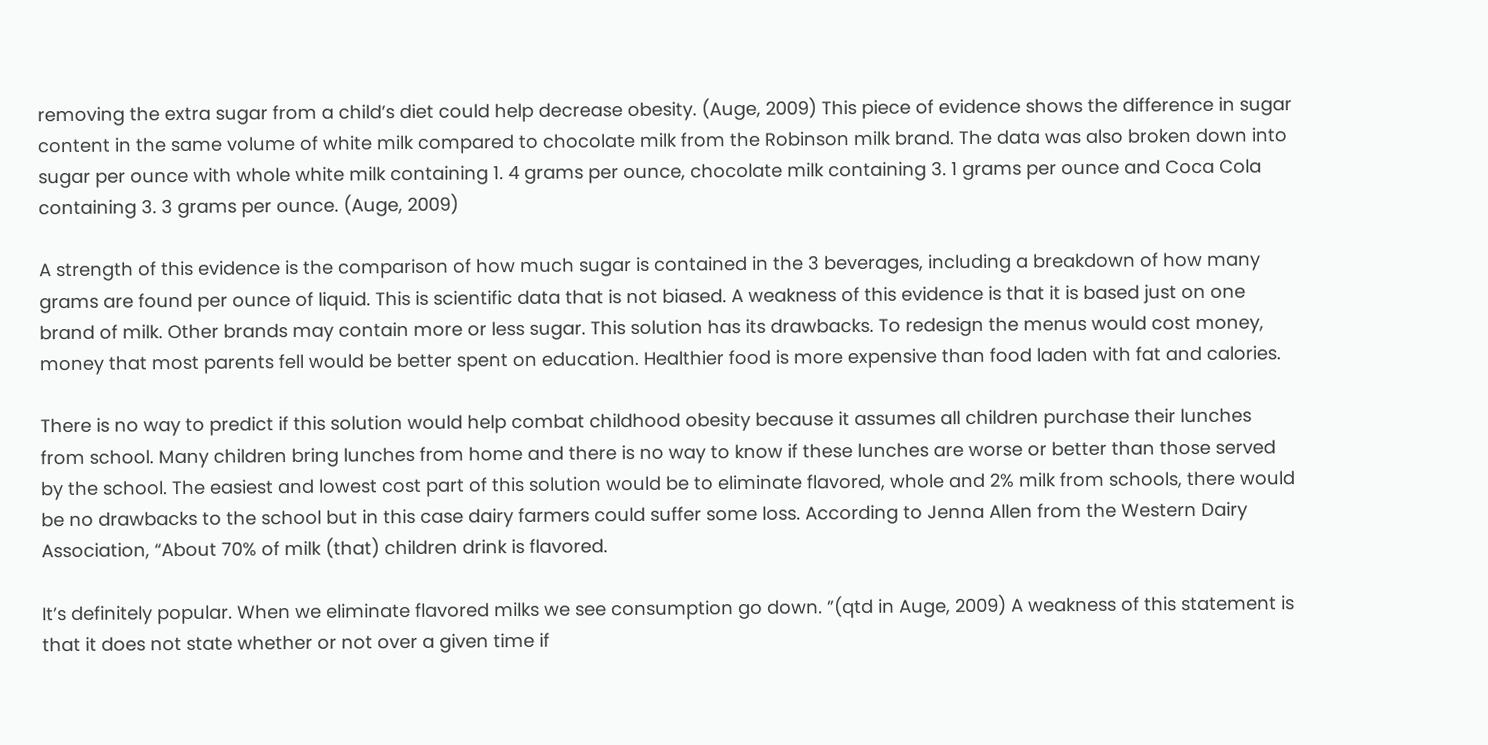removing the extra sugar from a child’s diet could help decrease obesity. (Auge, 2009) This piece of evidence shows the difference in sugar content in the same volume of white milk compared to chocolate milk from the Robinson milk brand. The data was also broken down into sugar per ounce with whole white milk containing 1. 4 grams per ounce, chocolate milk containing 3. 1 grams per ounce and Coca Cola containing 3. 3 grams per ounce. (Auge, 2009)

A strength of this evidence is the comparison of how much sugar is contained in the 3 beverages, including a breakdown of how many grams are found per ounce of liquid. This is scientific data that is not biased. A weakness of this evidence is that it is based just on one brand of milk. Other brands may contain more or less sugar. This solution has its drawbacks. To redesign the menus would cost money, money that most parents fell would be better spent on education. Healthier food is more expensive than food laden with fat and calories.

There is no way to predict if this solution would help combat childhood obesity because it assumes all children purchase their lunches from school. Many children bring lunches from home and there is no way to know if these lunches are worse or better than those served by the school. The easiest and lowest cost part of this solution would be to eliminate flavored, whole and 2% milk from schools, there would be no drawbacks to the school but in this case dairy farmers could suffer some loss. According to Jenna Allen from the Western Dairy Association, “About 70% of milk (that) children drink is flavored.

It’s definitely popular. When we eliminate flavored milks we see consumption go down. ”(qtd in Auge, 2009) A weakness of this statement is that it does not state whether or not over a given time if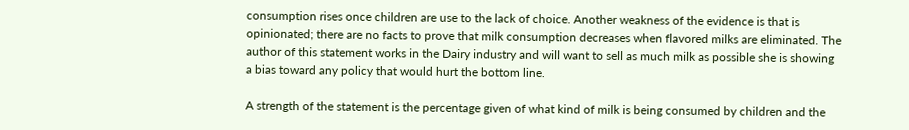consumption rises once children are use to the lack of choice. Another weakness of the evidence is that is opinionated; there are no facts to prove that milk consumption decreases when flavored milks are eliminated. The author of this statement works in the Dairy industry and will want to sell as much milk as possible she is showing a bias toward any policy that would hurt the bottom line.

A strength of the statement is the percentage given of what kind of milk is being consumed by children and the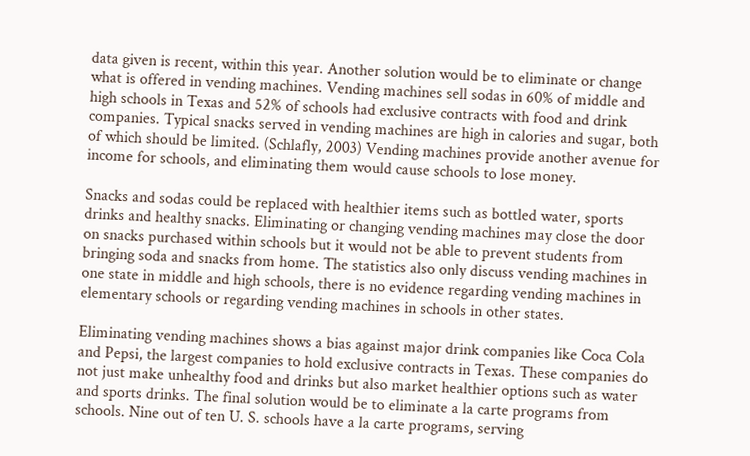data given is recent, within this year. Another solution would be to eliminate or change what is offered in vending machines. Vending machines sell sodas in 60% of middle and high schools in Texas and 52% of schools had exclusive contracts with food and drink companies. Typical snacks served in vending machines are high in calories and sugar, both of which should be limited. (Schlafly, 2003) Vending machines provide another avenue for income for schools, and eliminating them would cause schools to lose money.

Snacks and sodas could be replaced with healthier items such as bottled water, sports drinks and healthy snacks. Eliminating or changing vending machines may close the door on snacks purchased within schools but it would not be able to prevent students from bringing soda and snacks from home. The statistics also only discuss vending machines in one state in middle and high schools, there is no evidence regarding vending machines in elementary schools or regarding vending machines in schools in other states.

Eliminating vending machines shows a bias against major drink companies like Coca Cola and Pepsi, the largest companies to hold exclusive contracts in Texas. These companies do not just make unhealthy food and drinks but also market healthier options such as water and sports drinks. The final solution would be to eliminate a la carte programs from schools. Nine out of ten U. S. schools have a la carte programs, serving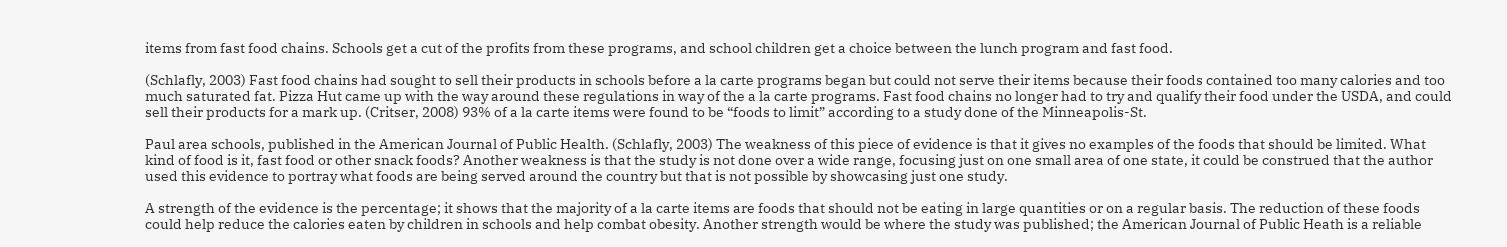items from fast food chains. Schools get a cut of the profits from these programs, and school children get a choice between the lunch program and fast food.

(Schlafly, 2003) Fast food chains had sought to sell their products in schools before a la carte programs began but could not serve their items because their foods contained too many calories and too much saturated fat. Pizza Hut came up with the way around these regulations in way of the a la carte programs. Fast food chains no longer had to try and qualify their food under the USDA, and could sell their products for a mark up. (Critser, 2008) 93% of a la carte items were found to be “foods to limit” according to a study done of the Minneapolis-St.

Paul area schools, published in the American Journal of Public Health. (Schlafly, 2003) The weakness of this piece of evidence is that it gives no examples of the foods that should be limited. What kind of food is it, fast food or other snack foods? Another weakness is that the study is not done over a wide range, focusing just on one small area of one state, it could be construed that the author used this evidence to portray what foods are being served around the country but that is not possible by showcasing just one study.

A strength of the evidence is the percentage; it shows that the majority of a la carte items are foods that should not be eating in large quantities or on a regular basis. The reduction of these foods could help reduce the calories eaten by children in schools and help combat obesity. Another strength would be where the study was published; the American Journal of Public Heath is a reliable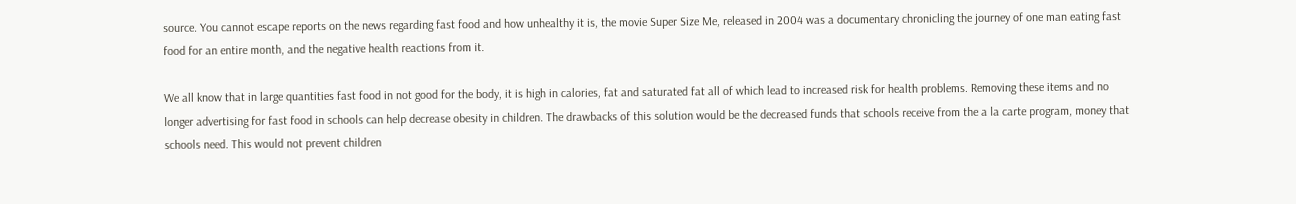source. You cannot escape reports on the news regarding fast food and how unhealthy it is, the movie Super Size Me, released in 2004 was a documentary chronicling the journey of one man eating fast food for an entire month, and the negative health reactions from it.

We all know that in large quantities fast food in not good for the body, it is high in calories, fat and saturated fat all of which lead to increased risk for health problems. Removing these items and no longer advertising for fast food in schools can help decrease obesity in children. The drawbacks of this solution would be the decreased funds that schools receive from the a la carte program, money that schools need. This would not prevent children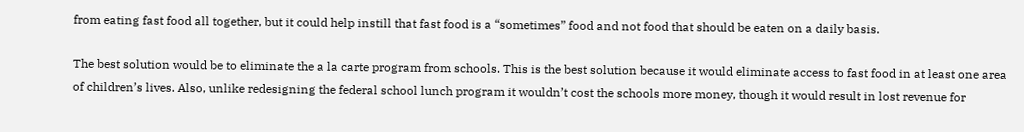from eating fast food all together, but it could help instill that fast food is a “sometimes” food and not food that should be eaten on a daily basis.

The best solution would be to eliminate the a la carte program from schools. This is the best solution because it would eliminate access to fast food in at least one area of children’s lives. Also, unlike redesigning the federal school lunch program it wouldn’t cost the schools more money, though it would result in lost revenue for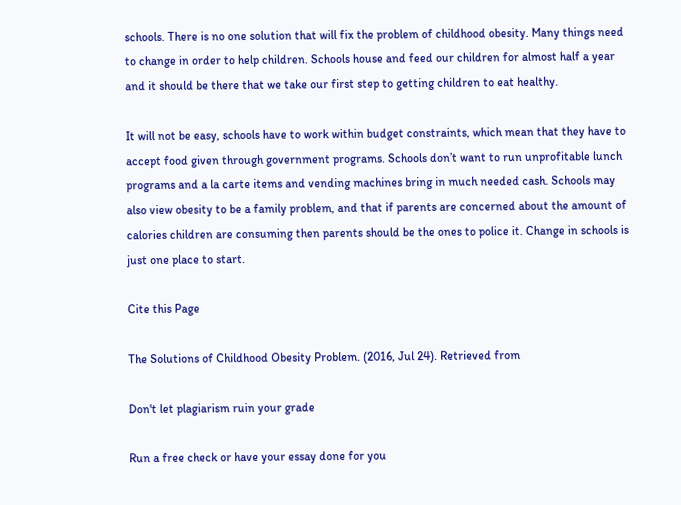schools. There is no one solution that will fix the problem of childhood obesity. Many things need to change in order to help children. Schools house and feed our children for almost half a year and it should be there that we take our first step to getting children to eat healthy.

It will not be easy, schools have to work within budget constraints, which mean that they have to accept food given through government programs. Schools don’t want to run unprofitable lunch programs and a la carte items and vending machines bring in much needed cash. Schools may also view obesity to be a family problem, and that if parents are concerned about the amount of calories children are consuming then parents should be the ones to police it. Change in schools is just one place to start.

Cite this Page

The Solutions of Childhood Obesity Problem. (2016, Jul 24). Retrieved from

Don't let plagiarism ruin your grade

Run a free check or have your essay done for you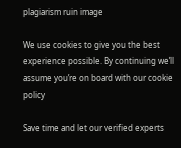plagiarism ruin image

We use cookies to give you the best experience possible. By continuing we’ll assume you’re on board with our cookie policy

Save time and let our verified experts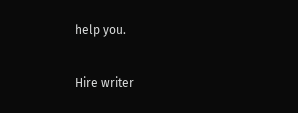help you.

Hire writer